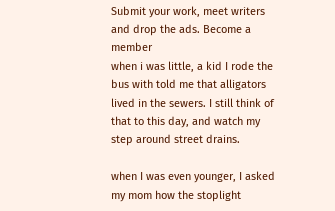Submit your work, meet writers and drop the ads. Become a member
when i was little, a kid I rode the bus with told me that alligators lived in the sewers. I still think of that to this day, and watch my step around street drains.

when I was even younger, I asked my mom how the stoplight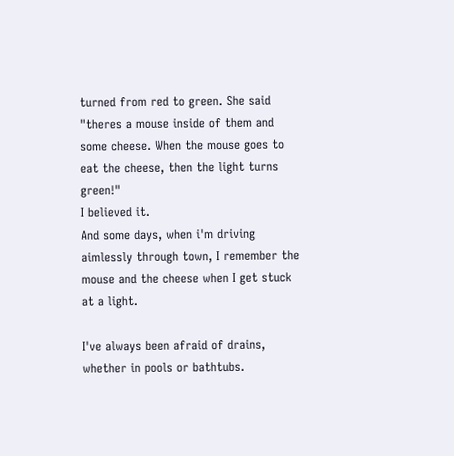turned from red to green. She said "theres a mouse inside of them and some cheese. When the mouse goes to eat the cheese, then the light turns green!"
I believed it.
And some days, when i'm driving aimlessly through town, I remember the mouse and the cheese when I get stuck at a light.

I've always been afraid of drains, whether in pools or bathtubs.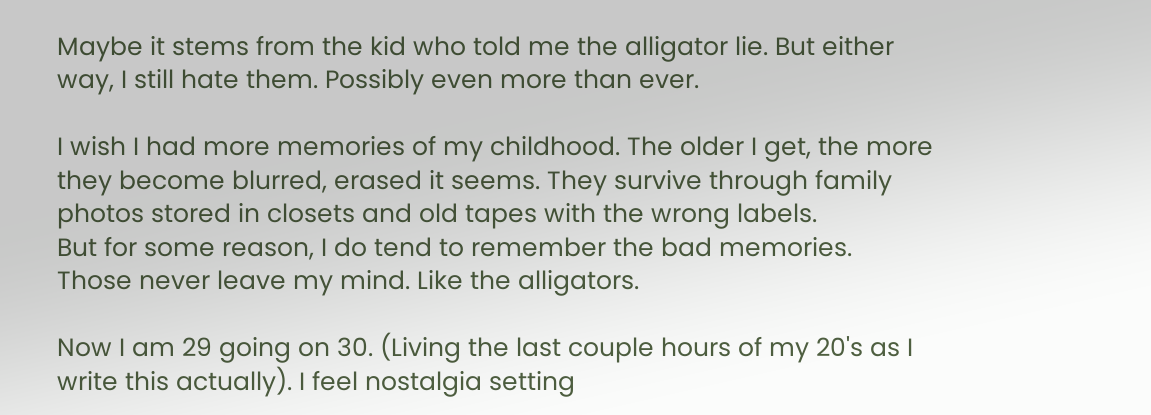Maybe it stems from the kid who told me the alligator lie. But either way, I still hate them. Possibly even more than ever.

I wish I had more memories of my childhood. The older I get, the more they become blurred, erased it seems. They survive through family photos stored in closets and old tapes with the wrong labels.
But for some reason, I do tend to remember the bad memories. Those never leave my mind. Like the alligators.

Now I am 29 going on 30. (Living the last couple hours of my 20's as I write this actually). I feel nostalgia setting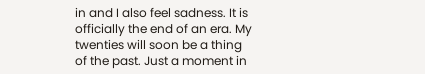in and I also feel sadness. It is officially the end of an era. My twenties will soon be a thing of the past. Just a moment in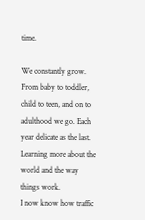time.

We constantly grow. From baby to toddler, child to teen, and on to adulthood we go. Each year delicate as the last. Learning more about the world and the way things work.
I now know how traffic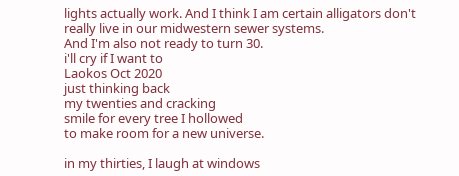lights actually work. And I think I am certain alligators don't really live in our midwestern sewer systems.
And I'm also not ready to turn 30.
i'll cry if I want to
Laokos Oct 2020
just thinking back
my twenties and cracking
smile for every tree I hollowed
to make room for a new universe.

in my thirties, I laugh at windows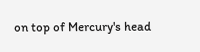on top of Mercury's head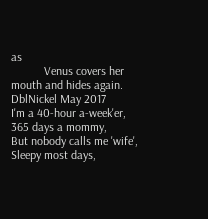as
           Venus covers her mouth and hides again.
DblNickel May 2017
I'm a 40-hour a-week'er,
365 days a mommy,
But nobody calls me 'wife',
Sleepy most days,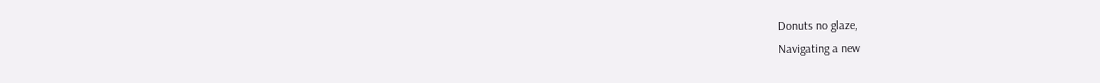Donuts no glaze,
Navigating a new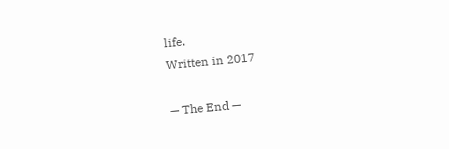life.
Written in 2017

— The End —